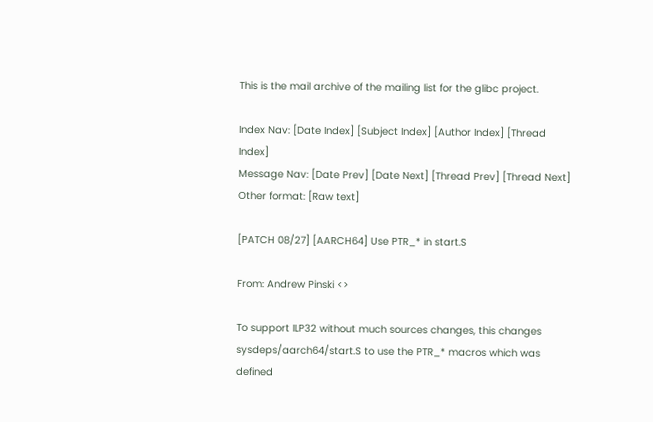This is the mail archive of the mailing list for the glibc project.

Index Nav: [Date Index] [Subject Index] [Author Index] [Thread Index]
Message Nav: [Date Prev] [Date Next] [Thread Prev] [Thread Next]
Other format: [Raw text]

[PATCH 08/27] [AARCH64] Use PTR_* in start.S

From: Andrew Pinski <>

To support ILP32 without much sources changes, this changes
sysdeps/aarch64/start.S to use the PTR_* macros which was defined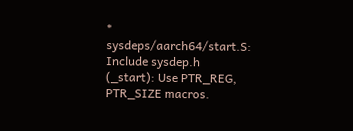* sysdeps/aarch64/start.S: Include sysdep.h
(_start): Use PTR_REG, PTR_SIZE macros.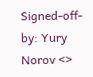Signed-off-by: Yury Norov <>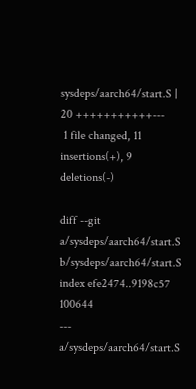sysdeps/aarch64/start.S | 20 +++++++++++---
 1 file changed, 11 insertions(+), 9 deletions(-)

diff --git a/sysdeps/aarch64/start.S b/sysdeps/aarch64/start.S
index efe2474..9198c57 100644
--- a/sysdeps/aarch64/start.S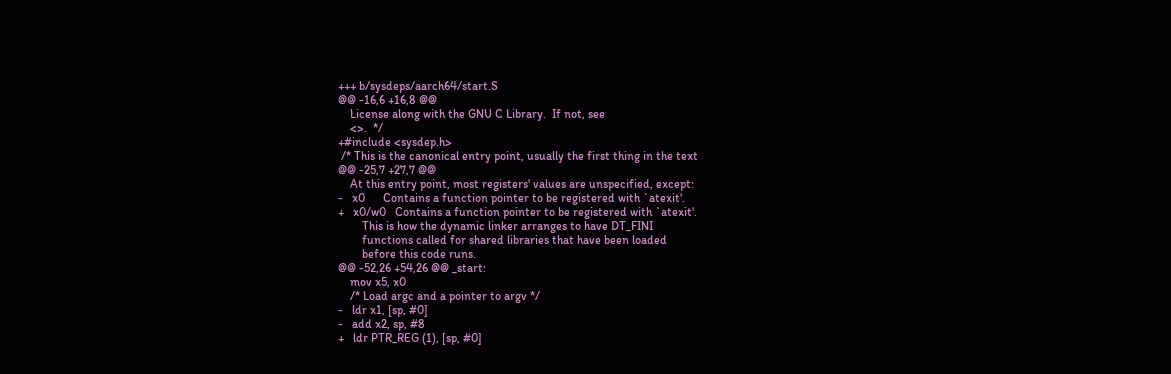+++ b/sysdeps/aarch64/start.S
@@ -16,6 +16,8 @@
    License along with the GNU C Library.  If not, see
    <>.  */
+#include <sysdep.h>
 /* This is the canonical entry point, usually the first thing in the text
@@ -25,7 +27,7 @@
    At this entry point, most registers' values are unspecified, except:
-   x0      Contains a function pointer to be registered with `atexit'.
+   x0/w0   Contains a function pointer to be registered with `atexit'.
        This is how the dynamic linker arranges to have DT_FINI
        functions called for shared libraries that have been loaded
        before this code runs.
@@ -52,26 +54,26 @@ _start:
    mov x5, x0
    /* Load argc and a pointer to argv */
-   ldr x1, [sp, #0]
-   add x2, sp, #8
+   ldr PTR_REG (1), [sp, #0]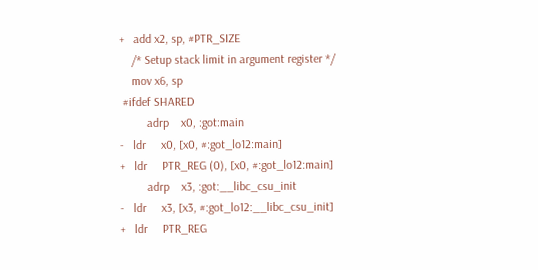+   add x2, sp, #PTR_SIZE
    /* Setup stack limit in argument register */
    mov x6, sp
 #ifdef SHARED
         adrp    x0, :got:main
-   ldr     x0, [x0, #:got_lo12:main]
+   ldr     PTR_REG (0), [x0, #:got_lo12:main]
         adrp    x3, :got:__libc_csu_init
-   ldr     x3, [x3, #:got_lo12:__libc_csu_init]
+   ldr     PTR_REG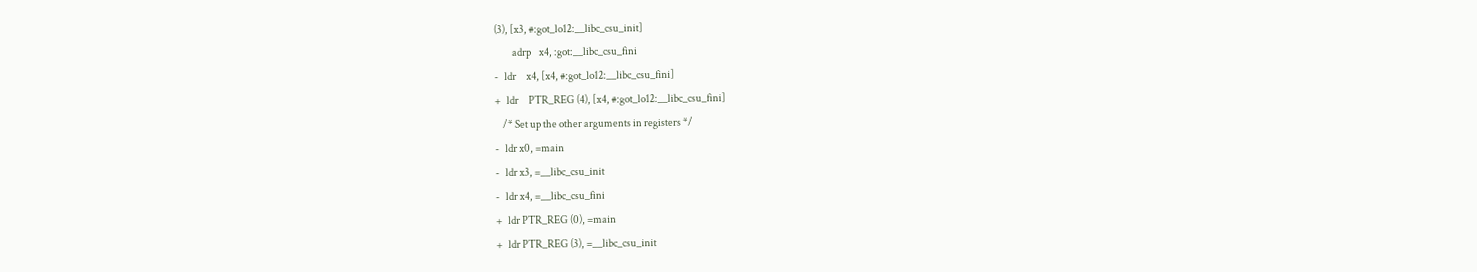(3), [x3, #:got_lo12:__libc_csu_init]
         adrp    x4, :got:__libc_csu_fini
-   ldr     x4, [x4, #:got_lo12:__libc_csu_fini]
+   ldr     PTR_REG (4), [x4, #:got_lo12:__libc_csu_fini]
    /* Set up the other arguments in registers */
-   ldr x0, =main
-   ldr x3, =__libc_csu_init
-   ldr x4, =__libc_csu_fini
+   ldr PTR_REG (0), =main
+   ldr PTR_REG (3), =__libc_csu_init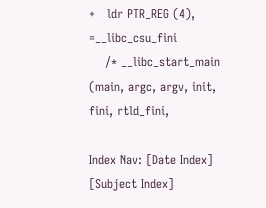+   ldr PTR_REG (4), =__libc_csu_fini
    /* __libc_start_main (main, argc, argv, init, fini, rtld_fini,

Index Nav: [Date Index] [Subject Index]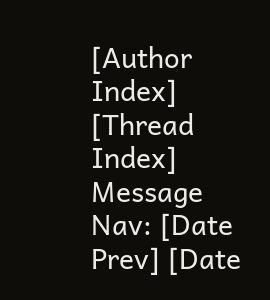[Author Index] [Thread Index]
Message Nav: [Date Prev] [Date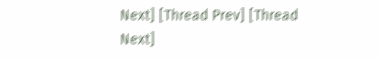Next] [Thread Prev] [Thread Next]